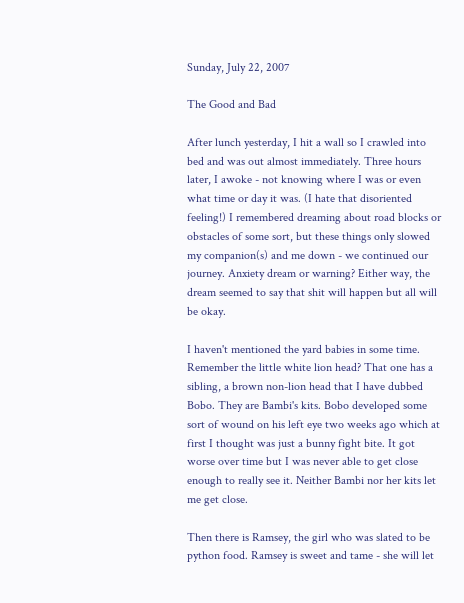Sunday, July 22, 2007

The Good and Bad

After lunch yesterday, I hit a wall so I crawled into bed and was out almost immediately. Three hours later, I awoke - not knowing where I was or even what time or day it was. (I hate that disoriented feeling!) I remembered dreaming about road blocks or obstacles of some sort, but these things only slowed my companion(s) and me down - we continued our journey. Anxiety dream or warning? Either way, the dream seemed to say that shit will happen but all will be okay.

I haven't mentioned the yard babies in some time. Remember the little white lion head? That one has a sibling, a brown non-lion head that I have dubbed Bobo. They are Bambi's kits. Bobo developed some sort of wound on his left eye two weeks ago which at first I thought was just a bunny fight bite. It got worse over time but I was never able to get close enough to really see it. Neither Bambi nor her kits let me get close.

Then there is Ramsey, the girl who was slated to be python food. Ramsey is sweet and tame - she will let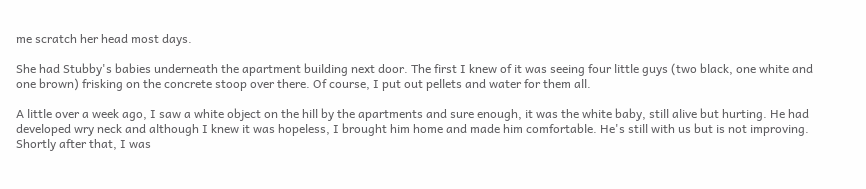me scratch her head most days.

She had Stubby's babies underneath the apartment building next door. The first I knew of it was seeing four little guys (two black, one white and one brown) frisking on the concrete stoop over there. Of course, I put out pellets and water for them all.

A little over a week ago, I saw a white object on the hill by the apartments and sure enough, it was the white baby, still alive but hurting. He had developed wry neck and although I knew it was hopeless, I brought him home and made him comfortable. He's still with us but is not improving. Shortly after that, I was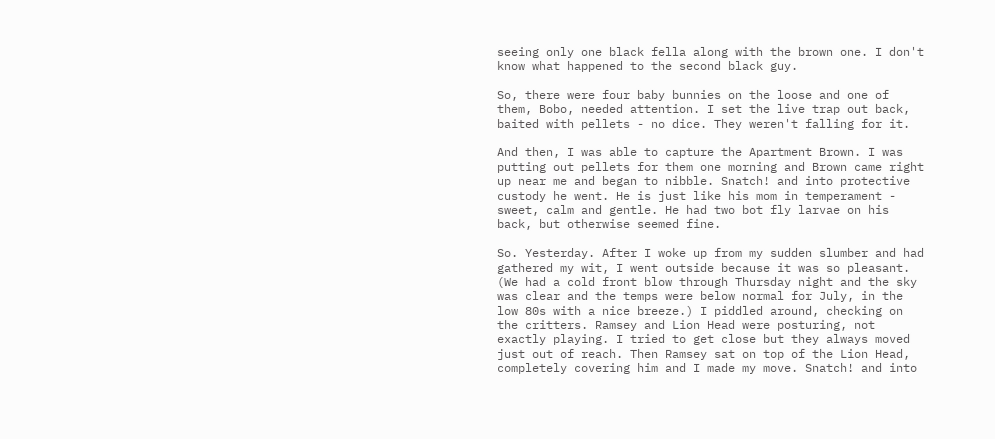seeing only one black fella along with the brown one. I don't know what happened to the second black guy.

So, there were four baby bunnies on the loose and one of them, Bobo, needed attention. I set the live trap out back, baited with pellets - no dice. They weren't falling for it.

And then, I was able to capture the Apartment Brown. I was putting out pellets for them one morning and Brown came right up near me and began to nibble. Snatch! and into protective custody he went. He is just like his mom in temperament - sweet, calm and gentle. He had two bot fly larvae on his back, but otherwise seemed fine.

So. Yesterday. After I woke up from my sudden slumber and had gathered my wit, I went outside because it was so pleasant. (We had a cold front blow through Thursday night and the sky was clear and the temps were below normal for July, in the low 80s with a nice breeze.) I piddled around, checking on the critters. Ramsey and Lion Head were posturing, not exactly playing. I tried to get close but they always moved just out of reach. Then Ramsey sat on top of the Lion Head, completely covering him and I made my move. Snatch! and into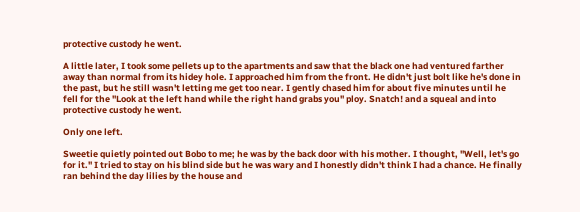protective custody he went.

A little later, I took some pellets up to the apartments and saw that the black one had ventured farther away than normal from its hidey hole. I approached him from the front. He didn't just bolt like he's done in the past, but he still wasn't letting me get too near. I gently chased him for about five minutes until he fell for the "Look at the left hand while the right hand grabs you" ploy. Snatch! and a squeal and into protective custody he went.

Only one left.

Sweetie quietly pointed out Bobo to me; he was by the back door with his mother. I thought, "Well, let's go for it." I tried to stay on his blind side but he was wary and I honestly didn't think I had a chance. He finally ran behind the day lilies by the house and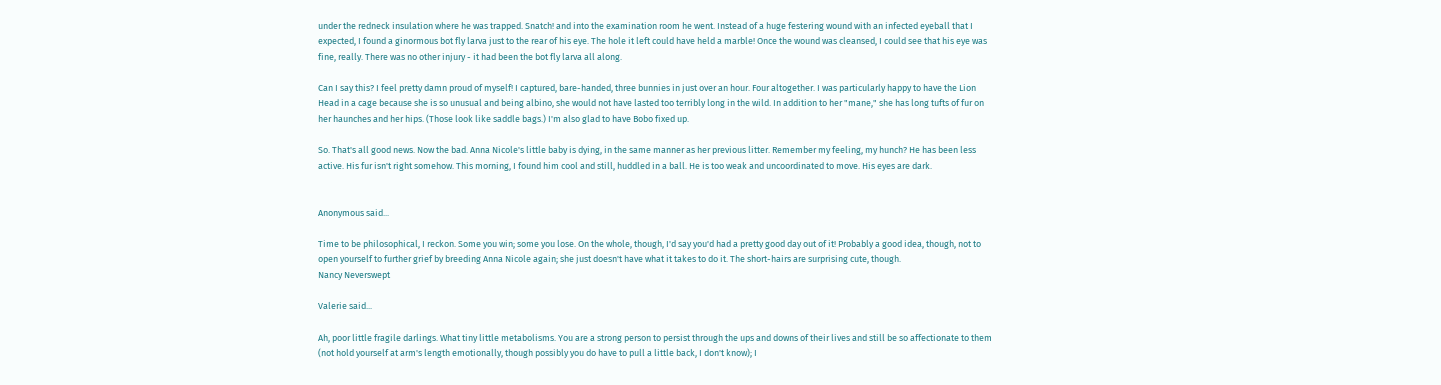under the redneck insulation where he was trapped. Snatch! and into the examination room he went. Instead of a huge festering wound with an infected eyeball that I expected, I found a ginormous bot fly larva just to the rear of his eye. The hole it left could have held a marble! Once the wound was cleansed, I could see that his eye was fine, really. There was no other injury - it had been the bot fly larva all along.

Can I say this? I feel pretty damn proud of myself! I captured, bare-handed, three bunnies in just over an hour. Four altogether. I was particularly happy to have the Lion Head in a cage because she is so unusual and being albino, she would not have lasted too terribly long in the wild. In addition to her "mane," she has long tufts of fur on her haunches and her hips. (Those look like saddle bags.) I'm also glad to have Bobo fixed up.

So. That's all good news. Now the bad. Anna Nicole's little baby is dying, in the same manner as her previous litter. Remember my feeling, my hunch? He has been less active. His fur isn't right somehow. This morning, I found him cool and still, huddled in a ball. He is too weak and uncoordinated to move. His eyes are dark.


Anonymous said...

Time to be philosophical, I reckon. Some you win; some you lose. On the whole, though, I'd say you'd had a pretty good day out of it! Probably a good idea, though, not to open yourself to further grief by breeding Anna Nicole again; she just doesn't have what it takes to do it. The short-hairs are surprising cute, though.
Nancy Neverswept

Valerie said...

Ah, poor little fragile darlings. What tiny little metabolisms. You are a strong person to persist through the ups and downs of their lives and still be so affectionate to them (not hold yourself at arm's length emotionally, though possibly you do have to pull a little back, I don't know); I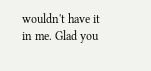wouldn't have it in me. Glad you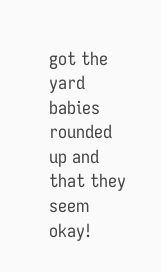got the yard babies rounded up and that they seem okay!